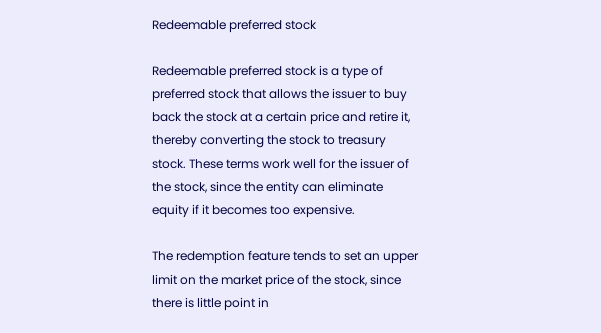Redeemable preferred stock

Redeemable preferred stock is a type of preferred stock that allows the issuer to buy back the stock at a certain price and retire it, thereby converting the stock to treasury stock. These terms work well for the issuer of the stock, since the entity can eliminate equity if it becomes too expensive.

The redemption feature tends to set an upper limit on the market price of the stock, since there is little point in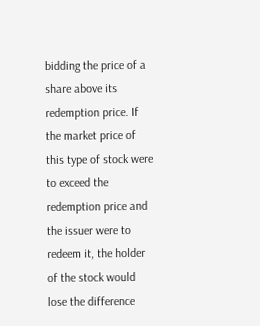bidding the price of a share above its redemption price. If the market price of this type of stock were to exceed the redemption price and the issuer were to redeem it, the holder of the stock would lose the difference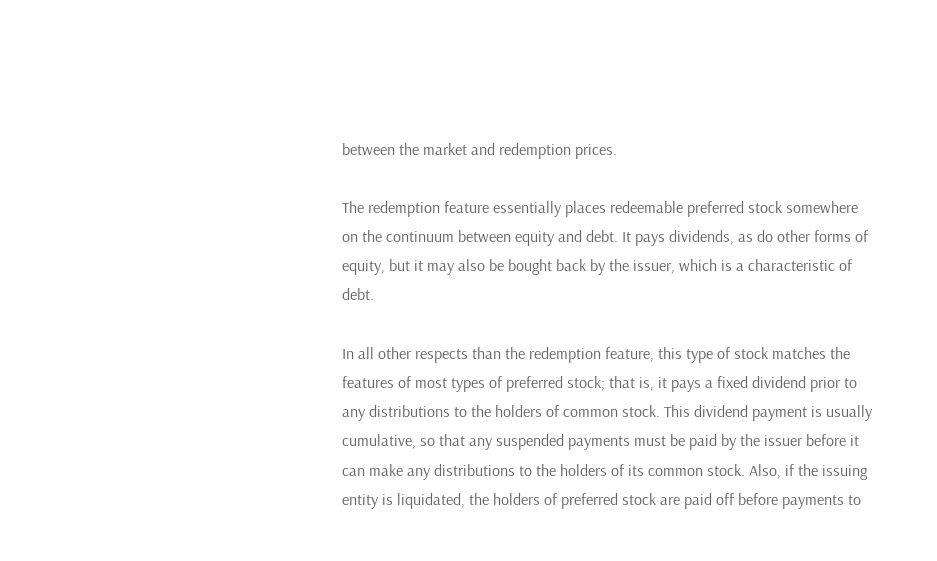between the market and redemption prices.

The redemption feature essentially places redeemable preferred stock somewhere on the continuum between equity and debt. It pays dividends, as do other forms of equity, but it may also be bought back by the issuer, which is a characteristic of debt.

In all other respects than the redemption feature, this type of stock matches the features of most types of preferred stock; that is, it pays a fixed dividend prior to any distributions to the holders of common stock. This dividend payment is usually cumulative, so that any suspended payments must be paid by the issuer before it can make any distributions to the holders of its common stock. Also, if the issuing entity is liquidated, the holders of preferred stock are paid off before payments to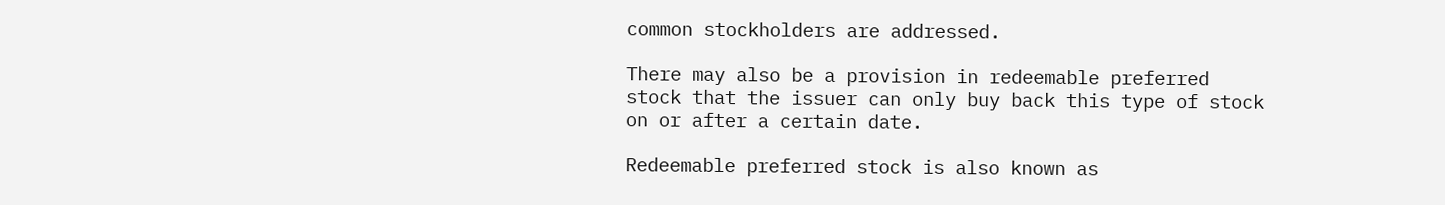common stockholders are addressed.

There may also be a provision in redeemable preferred stock that the issuer can only buy back this type of stock on or after a certain date.

Redeemable preferred stock is also known as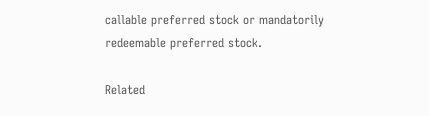callable preferred stock or mandatorily redeemable preferred stock.

Related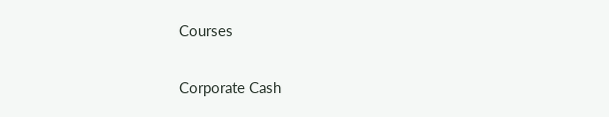Courses

Corporate Cash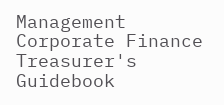Management
Corporate Finance
Treasurer's Guidebook